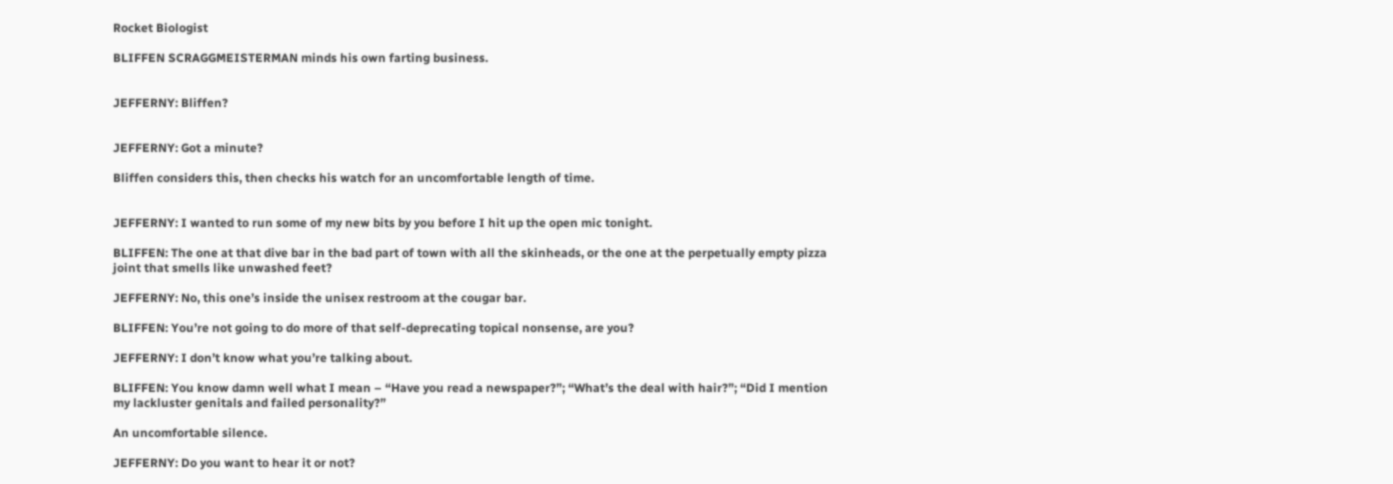Rocket Biologist

BLIFFEN SCRAGGMEISTERMAN minds his own farting business.


JEFFERNY: Bliffen?


JEFFERNY: Got a minute?

Bliffen considers this, then checks his watch for an uncomfortable length of time.


JEFFERNY: I wanted to run some of my new bits by you before I hit up the open mic tonight.

BLIFFEN: The one at that dive bar in the bad part of town with all the skinheads, or the one at the perpetually empty pizza joint that smells like unwashed feet?

JEFFERNY: No, this one’s inside the unisex restroom at the cougar bar.

BLIFFEN: You’re not going to do more of that self-deprecating topical nonsense, are you?

JEFFERNY: I don’t know what you’re talking about.

BLIFFEN: You know damn well what I mean – “Have you read a newspaper?”; “What’s the deal with hair?”; “Did I mention my lackluster genitals and failed personality?”

An uncomfortable silence.

JEFFERNY: Do you want to hear it or not?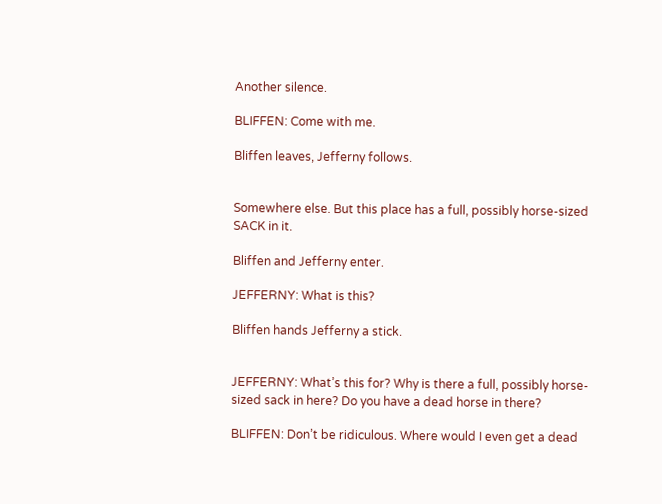Another silence.

BLIFFEN: Come with me.

Bliffen leaves, Jefferny follows.


Somewhere else. But this place has a full, possibly horse-sized SACK in it.

Bliffen and Jefferny enter.

JEFFERNY: What is this?

Bliffen hands Jefferny a stick.


JEFFERNY: What’s this for? Why is there a full, possibly horse-sized sack in here? Do you have a dead horse in there?

BLIFFEN: Don’t be ridiculous. Where would I even get a dead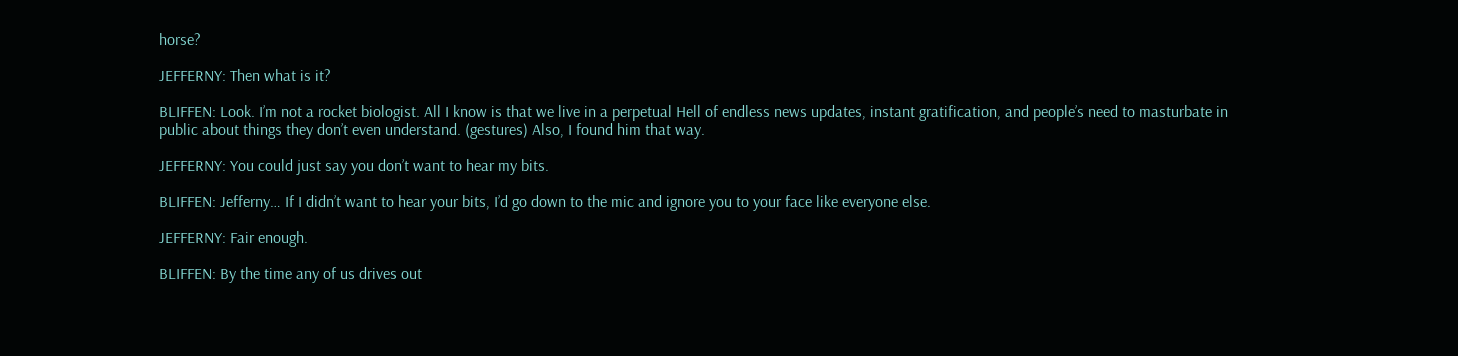horse?

JEFFERNY: Then what is it?

BLIFFEN: Look. I’m not a rocket biologist. All I know is that we live in a perpetual Hell of endless news updates, instant gratification, and people’s need to masturbate in public about things they don’t even understand. (gestures) Also, I found him that way.

JEFFERNY: You could just say you don’t want to hear my bits.

BLIFFEN: Jefferny… If I didn’t want to hear your bits, I’d go down to the mic and ignore you to your face like everyone else.

JEFFERNY: Fair enough.

BLIFFEN: By the time any of us drives out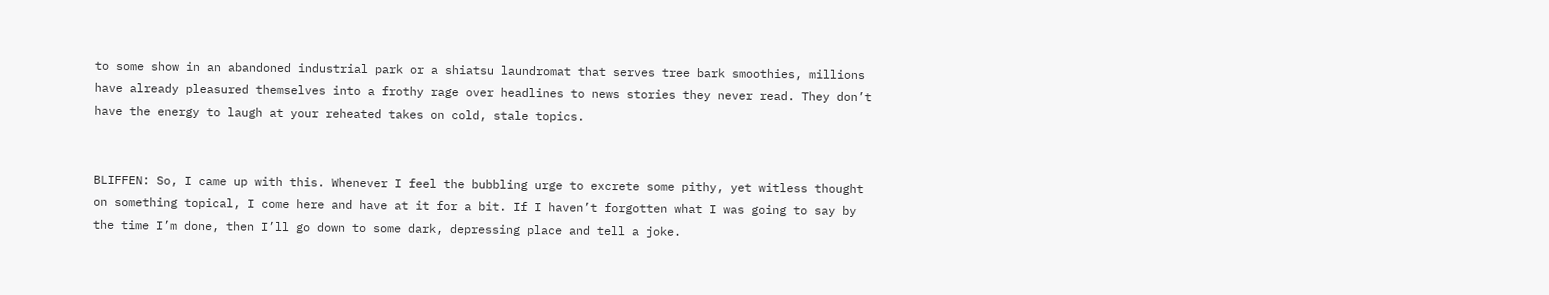to some show in an abandoned industrial park or a shiatsu laundromat that serves tree bark smoothies, millions have already pleasured themselves into a frothy rage over headlines to news stories they never read. They don’t have the energy to laugh at your reheated takes on cold, stale topics.


BLIFFEN: So, I came up with this. Whenever I feel the bubbling urge to excrete some pithy, yet witless thought on something topical, I come here and have at it for a bit. If I haven’t forgotten what I was going to say by the time I’m done, then I’ll go down to some dark, depressing place and tell a joke.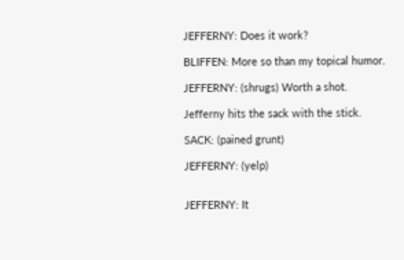JEFFERNY: Does it work?

BLIFFEN: More so than my topical humor.

JEFFERNY: (shrugs) Worth a shot.

Jefferny hits the sack with the stick.

SACK: (pained grunt)

JEFFERNY: (yelp)


JEFFERNY: It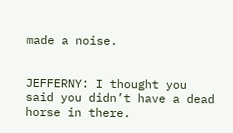made a noise.


JEFFERNY: I thought you said you didn’t have a dead horse in there.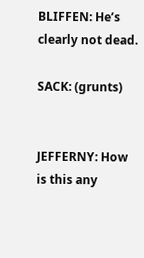BLIFFEN: He’s clearly not dead.

SACK: (grunts)


JEFFERNY: How is this any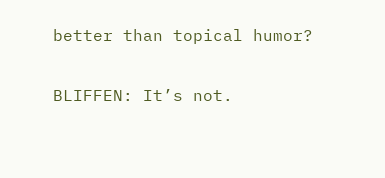better than topical humor?

BLIFFEN: It’s not.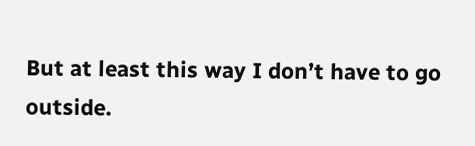But at least this way I don’t have to go outside.